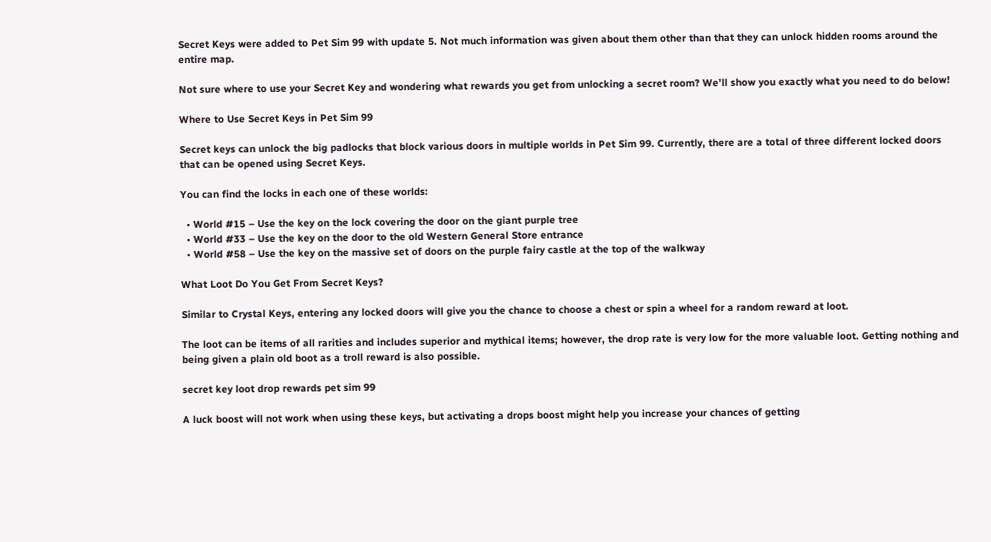Secret Keys were added to Pet Sim 99 with update 5. Not much information was given about them other than that they can unlock hidden rooms around the entire map.

Not sure where to use your Secret Key and wondering what rewards you get from unlocking a secret room? We’ll show you exactly what you need to do below!

Where to Use Secret Keys in Pet Sim 99

Secret keys can unlock the big padlocks that block various doors in multiple worlds in Pet Sim 99. Currently, there are a total of three different locked doors that can be opened using Secret Keys.

You can find the locks in each one of these worlds:

  • World #15 – Use the key on the lock covering the door on the giant purple tree
  • World #33 – Use the key on the door to the old Western General Store entrance
  • World #58 – Use the key on the massive set of doors on the purple fairy castle at the top of the walkway

What Loot Do You Get From Secret Keys?

Similar to Crystal Keys, entering any locked doors will give you the chance to choose a chest or spin a wheel for a random reward at loot.

The loot can be items of all rarities and includes superior and mythical items; however, the drop rate is very low for the more valuable loot. Getting nothing and being given a plain old boot as a troll reward is also possible.

secret key loot drop rewards pet sim 99

A luck boost will not work when using these keys, but activating a drops boost might help you increase your chances of getting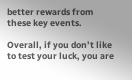better rewards from these key events.

Overall, if you don’t like to test your luck, you are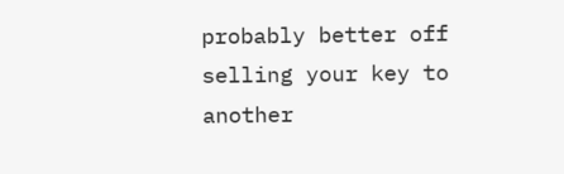probably better off selling your key to another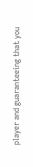player and guaranteeing that you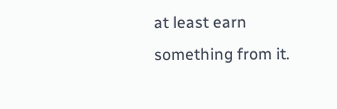at least earn something from it.